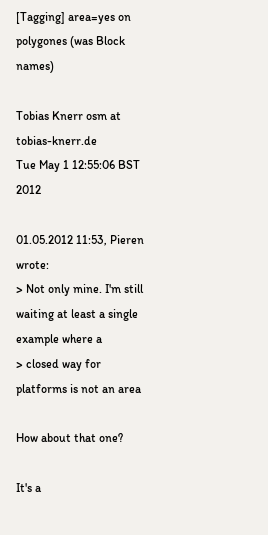[Tagging] area=yes on polygones (was Block names)

Tobias Knerr osm at tobias-knerr.de
Tue May 1 12:55:06 BST 2012

01.05.2012 11:53, Pieren wrote:
> Not only mine. I'm still waiting at least a single example where a
> closed way for platforms is not an area

How about that one?

It's a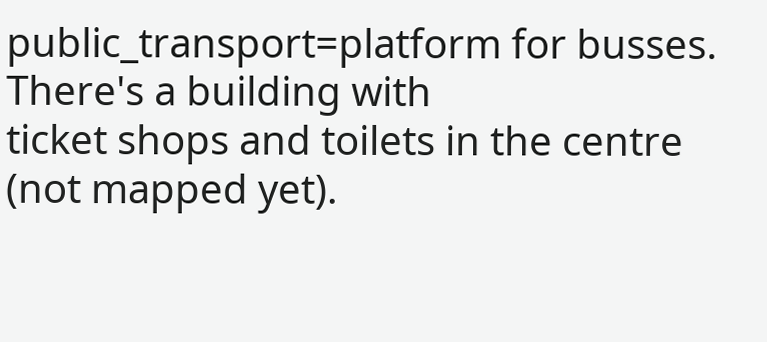public_transport=platform for busses. There's a building with
ticket shops and toilets in the centre (not mapped yet).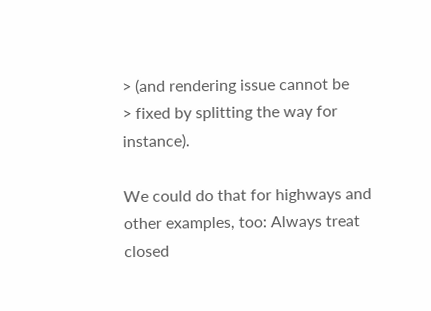> (and rendering issue cannot be
> fixed by splitting the way for instance).

We could do that for highways and other examples, too: Always treat
closed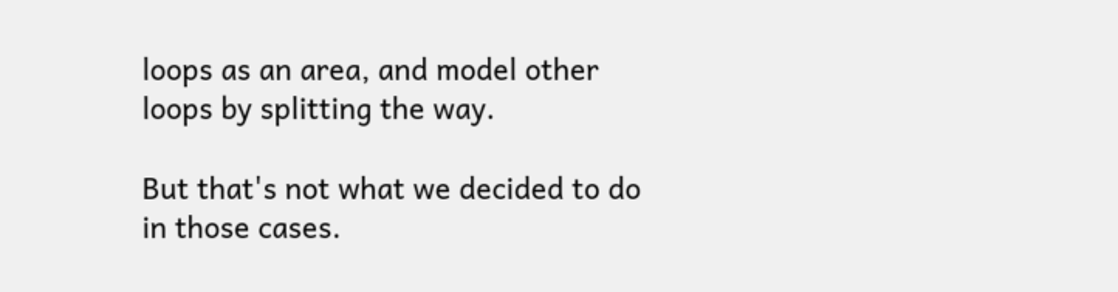loops as an area, and model other loops by splitting the way.

But that's not what we decided to do in those cases.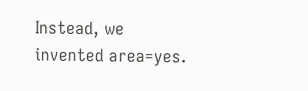Instead, we
invented area=yes.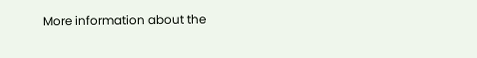More information about the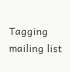Tagging mailing list